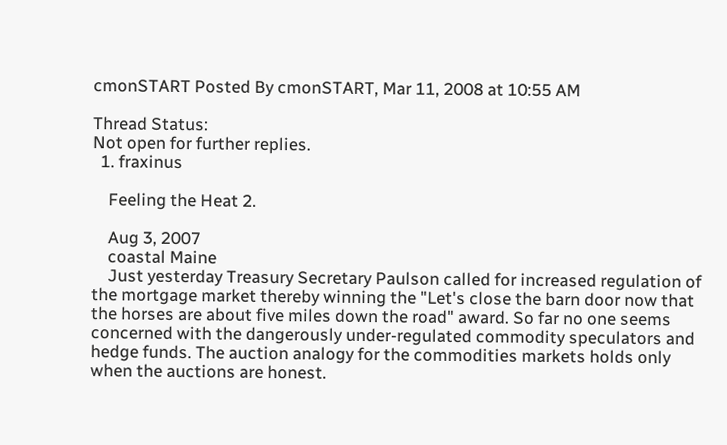cmonSTART Posted By cmonSTART, Mar 11, 2008 at 10:55 AM

Thread Status:
Not open for further replies.
  1. fraxinus

    Feeling the Heat 2.

    Aug 3, 2007
    coastal Maine
    Just yesterday Treasury Secretary Paulson called for increased regulation of the mortgage market thereby winning the "Let's close the barn door now that the horses are about five miles down the road" award. So far no one seems concerned with the dangerously under-regulated commodity speculators and hedge funds. The auction analogy for the commodities markets holds only when the auctions are honest.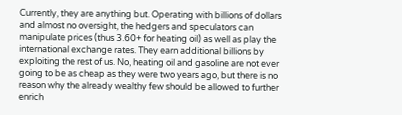Currently, they are anything but. Operating with billions of dollars and almost no oversight, the hedgers and speculators can manipulate prices (thus 3.60+ for heating oil) as well as play the international exchange rates. They earn additional billions by exploiting the rest of us. No, heating oil and gasoline are not ever going to be as cheap as they were two years ago, but there is no reason why the already wealthy few should be allowed to further enrich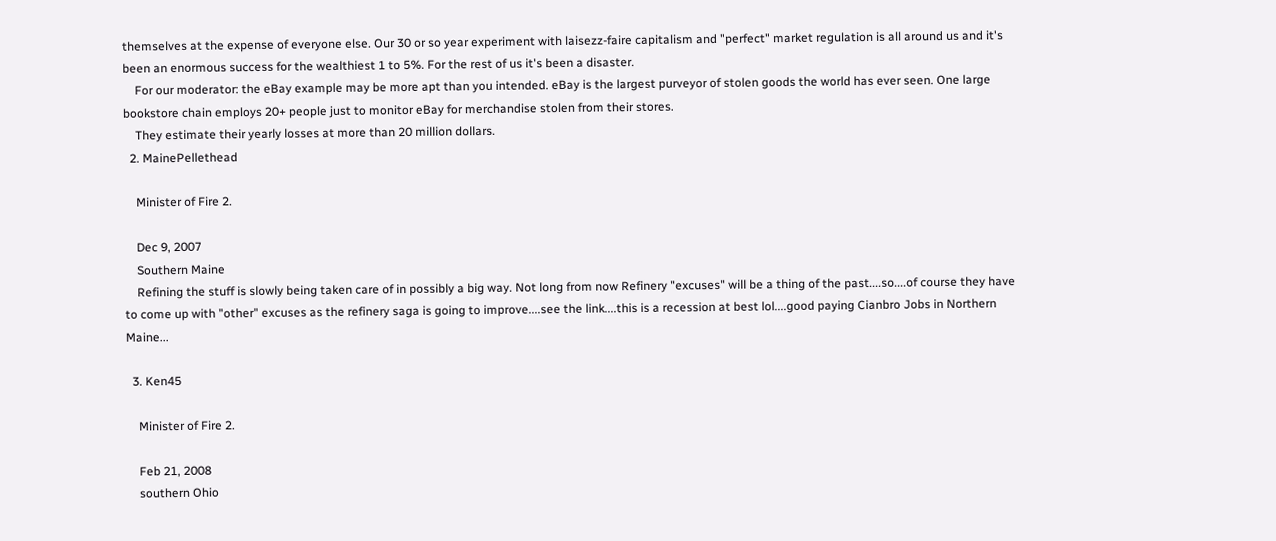themselves at the expense of everyone else. Our 30 or so year experiment with laisezz-faire capitalism and "perfect" market regulation is all around us and it's been an enormous success for the wealthiest 1 to 5%. For the rest of us it's been a disaster.
    For our moderator: the eBay example may be more apt than you intended. eBay is the largest purveyor of stolen goods the world has ever seen. One large bookstore chain employs 20+ people just to monitor eBay for merchandise stolen from their stores.
    They estimate their yearly losses at more than 20 million dollars.
  2. MainePellethead

    Minister of Fire 2.

    Dec 9, 2007
    Southern Maine
    Refining the stuff is slowly being taken care of in possibly a big way. Not long from now Refinery "excuses" will be a thing of the past....so....of course they have to come up with "other" excuses as the refinery saga is going to improve....see the link....this is a recession at best lol....good paying Cianbro Jobs in Northern Maine...

  3. Ken45

    Minister of Fire 2.

    Feb 21, 2008
    southern Ohio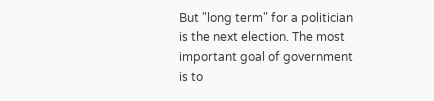But "long term" for a politician is the next election. The most important goal of government is to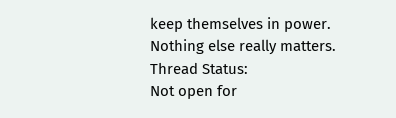keep themselves in power. Nothing else really matters.
Thread Status:
Not open for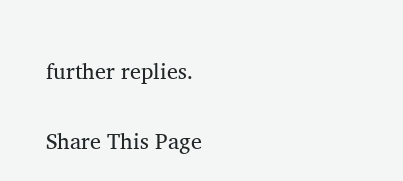further replies.

Share This Page